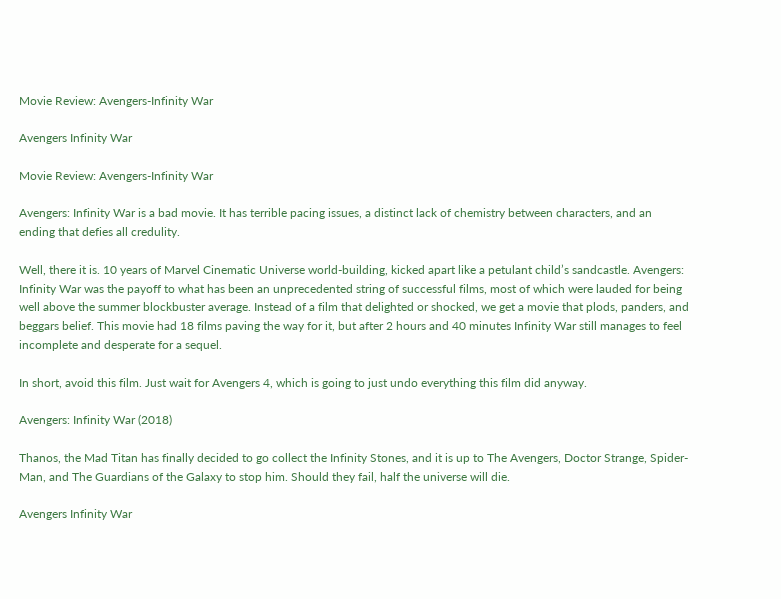Movie Review: Avengers-Infinity War

Avengers Infinity War

Movie Review: Avengers-Infinity War

Avengers: Infinity War is a bad movie. It has terrible pacing issues, a distinct lack of chemistry between characters, and an ending that defies all credulity.

Well, there it is. 10 years of Marvel Cinematic Universe world-building, kicked apart like a petulant child’s sandcastle. Avengers: Infinity War was the payoff to what has been an unprecedented string of successful films, most of which were lauded for being well above the summer blockbuster average. Instead of a film that delighted or shocked, we get a movie that plods, panders, and beggars belief. This movie had 18 films paving the way for it, but after 2 hours and 40 minutes Infinity War still manages to feel incomplete and desperate for a sequel.

In short, avoid this film. Just wait for Avengers 4, which is going to just undo everything this film did anyway.

Avengers: Infinity War (2018)

Thanos, the Mad Titan has finally decided to go collect the Infinity Stones, and it is up to The Avengers, Doctor Strange, Spider-Man, and The Guardians of the Galaxy to stop him. Should they fail, half the universe will die.

Avengers Infinity War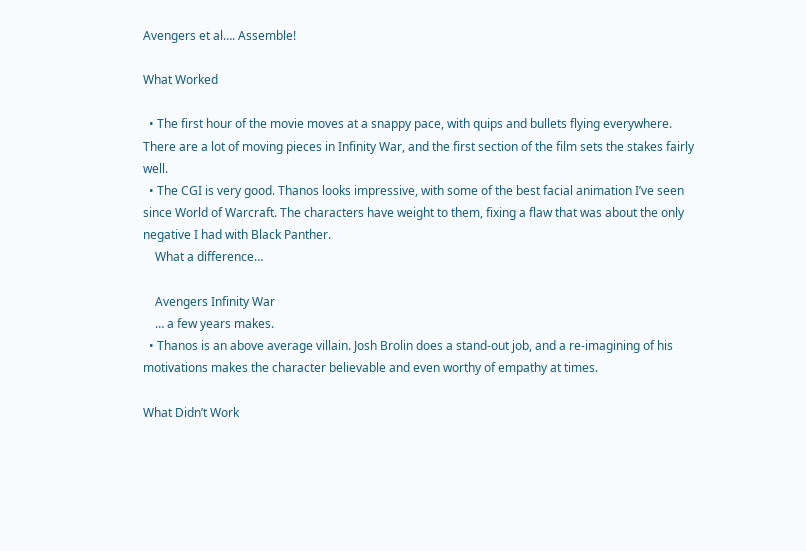Avengers et al…. Assemble!

What Worked

  • The first hour of the movie moves at a snappy pace, with quips and bullets flying everywhere. There are a lot of moving pieces in Infinity War, and the first section of the film sets the stakes fairly well.
  • The CGI is very good. Thanos looks impressive, with some of the best facial animation I’ve seen since World of Warcraft. The characters have weight to them, fixing a flaw that was about the only negative I had with Black Panther.
    What a difference…

    Avengers Infinity War
    … a few years makes.
  • Thanos is an above average villain. Josh Brolin does a stand-out job, and a re-imagining of his motivations makes the character believable and even worthy of empathy at times.

What Didn’t Work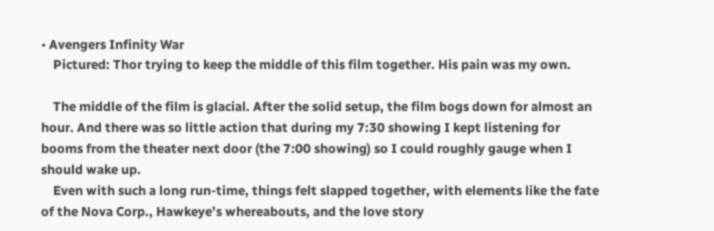• Avengers Infinity War
    Pictured: Thor trying to keep the middle of this film together. His pain was my own.

    The middle of the film is glacial. After the solid setup, the film bogs down for almost an hour. And there was so little action that during my 7:30 showing I kept listening for booms from the theater next door (the 7:00 showing) so I could roughly gauge when I should wake up.
    Even with such a long run-time, things felt slapped together, with elements like the fate of the Nova Corp., Hawkeye’s whereabouts, and the love story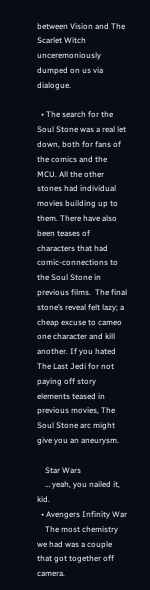between Vision and The Scarlet Witch unceremoniously dumped on us via dialogue.

  • The search for the Soul Stone was a real let down, both for fans of the comics and the MCU. All the other stones had individual movies building up to them. There have also been teases of characters that had comic-connections to the Soul Stone in previous films.  The final stone’s reveal felt lazy; a cheap excuse to cameo one character and kill another. If you hated The Last Jedi for not paying off story elements teased in previous movies, The Soul Stone arc might give you an aneurysm.

    Star Wars
    … yeah, you nailed it, kid.
  • Avengers Infinity War
    The most chemistry we had was a couple that got together off camera.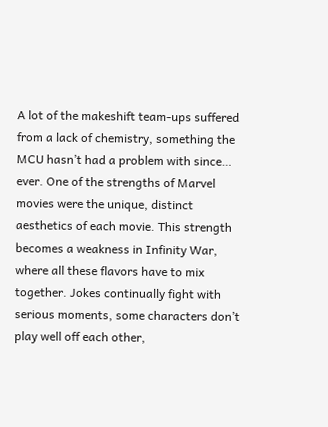A lot of the makeshift team-ups suffered from a lack of chemistry, something the MCU hasn’t had a problem with since… ever. One of the strengths of Marvel movies were the unique, distinct aesthetics of each movie. This strength becomes a weakness in Infinity War, where all these flavors have to mix together. Jokes continually fight with serious moments, some characters don’t play well off each other,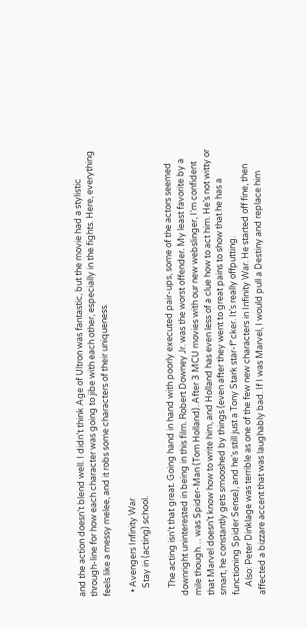and the action doesn’t blend well. I didn’t think Age of Ultron was fantastic, but the movie had a stylistic through-line for how each character was going to jibe with each other, especially in the fights. Here, everything feels like a messy melee, and it robs some characters of their uniqueness.

  • Avengers Infinity War
    Stay in (acting) school.

    The acting isn’t that great. Going hand in hand with poorly executed pair-ups, some of the actors seemed downright uninterested in being in this film. Robert Downey Jr. was the worst offender. My least favorite by a mile though… was Spider-Man (Tom Holland). After 3 MCU movies with our new webslinger, I’m confident that Marvel doesn’t know how to write him, and Holland has even less of a clue how to act him. He’s not witty or smart, he constantly gets smooshed by things (even after they went to great pains to show that he has a functioning Spider Sense), and he’s still just a Tony Stark star-f*cker. It’s really offputting.
    Also: Peter Dinklage was terrible as one of the few new characters in Infinity War. He started off fine, then affected a bizzare accent that was laughably bad. If I was Marvel, I would pull a Destiny and replace him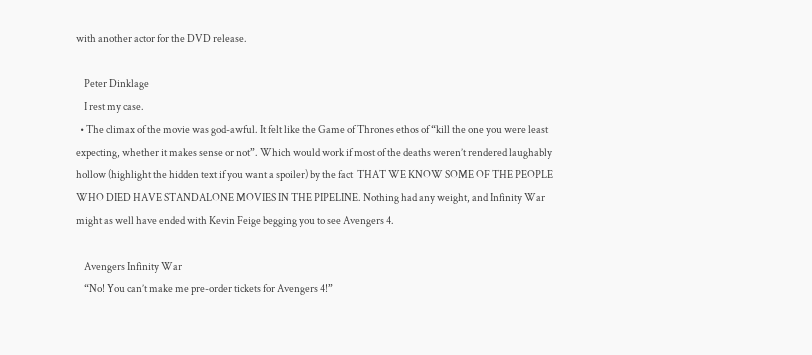with another actor for the DVD release.

    Peter Dinklage
    I rest my case.
  • The climax of the movie was god-awful. It felt like the Game of Thrones ethos of “kill the one you were least expecting, whether it makes sense or not”. Which would work if most of the deaths weren’t rendered laughably hollow (highlight the hidden text if you want a spoiler) by the fact  THAT WE KNOW SOME OF THE PEOPLE WHO DIED HAVE STANDALONE MOVIES IN THE PIPELINE. Nothing had any weight, and Infinity War might as well have ended with Kevin Feige begging you to see Avengers 4.

    Avengers Infinity War
    “No! You can’t make me pre-order tickets for Avengers 4!”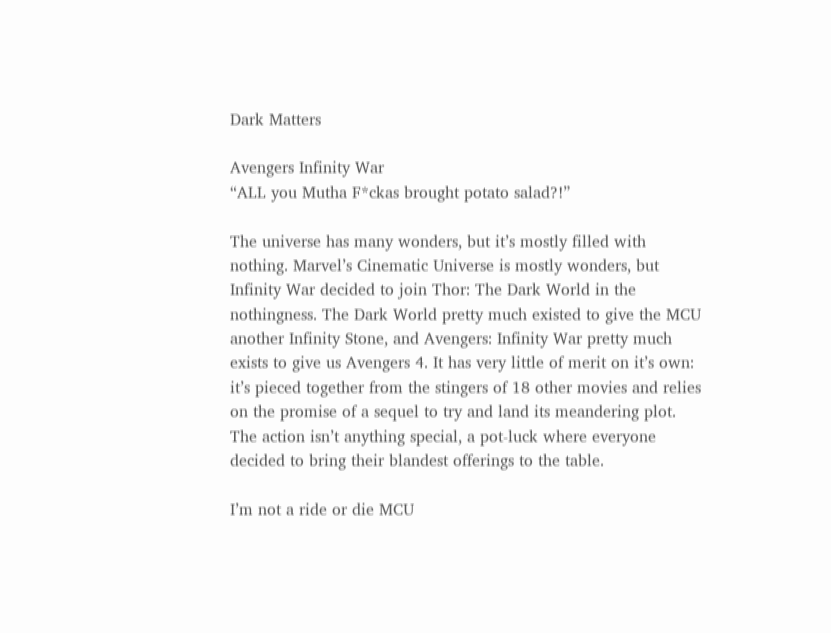Dark Matters

Avengers Infinity War
“ALL you Mutha F*ckas brought potato salad?!”

The universe has many wonders, but it’s mostly filled with nothing. Marvel’s Cinematic Universe is mostly wonders, but Infinity War decided to join Thor: The Dark World in the nothingness. The Dark World pretty much existed to give the MCU another Infinity Stone, and Avengers: Infinity War pretty much exists to give us Avengers 4. It has very little of merit on it’s own: it’s pieced together from the stingers of 18 other movies and relies on the promise of a sequel to try and land its meandering plot. The action isn’t anything special, a pot-luck where everyone decided to bring their blandest offerings to the table.

I’m not a ride or die MCU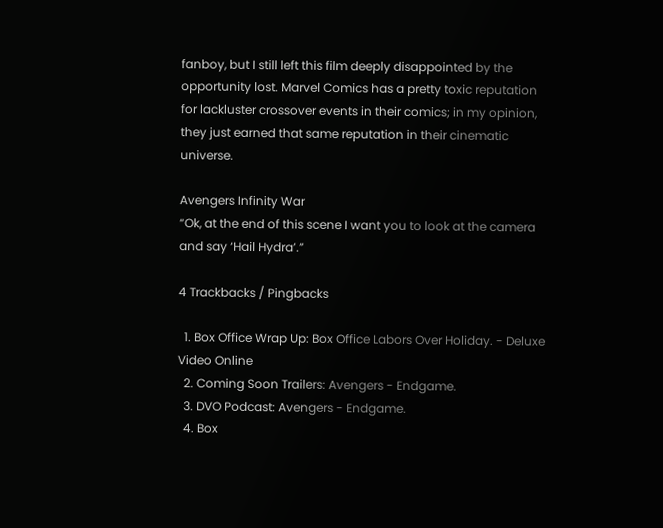fanboy, but I still left this film deeply disappointed by the opportunity lost. Marvel Comics has a pretty toxic reputation for lackluster crossover events in their comics; in my opinion, they just earned that same reputation in their cinematic universe.

Avengers Infinity War
“Ok, at the end of this scene I want you to look at the camera and say ‘Hail Hydra’.”

4 Trackbacks / Pingbacks

  1. Box Office Wrap Up: Box Office Labors Over Holiday. - Deluxe Video Online
  2. Coming Soon Trailers: Avengers - Endgame.
  3. DVO Podcast: Avengers - Endgame.
  4. Box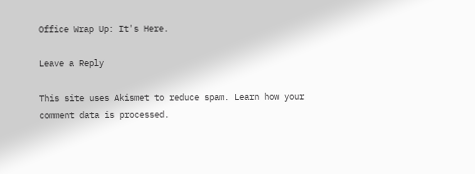Office Wrap Up: It's Here.

Leave a Reply

This site uses Akismet to reduce spam. Learn how your comment data is processed.